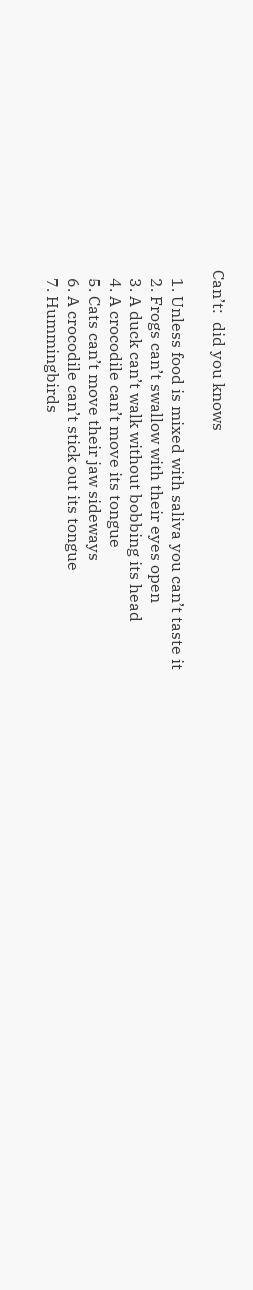Can’t:  did you knows

  1. Unless food is mixed with saliva you can’t taste it
  2. Frogs can’t swallow with their eyes open
  3. A duck can’t walk without bobbing its head
  4. A crocodile can’t move its tongue
  5. Cats can’t move their jaw sideways
  6. A crocodile can’t stick out its tongue
  7. Hummingbirds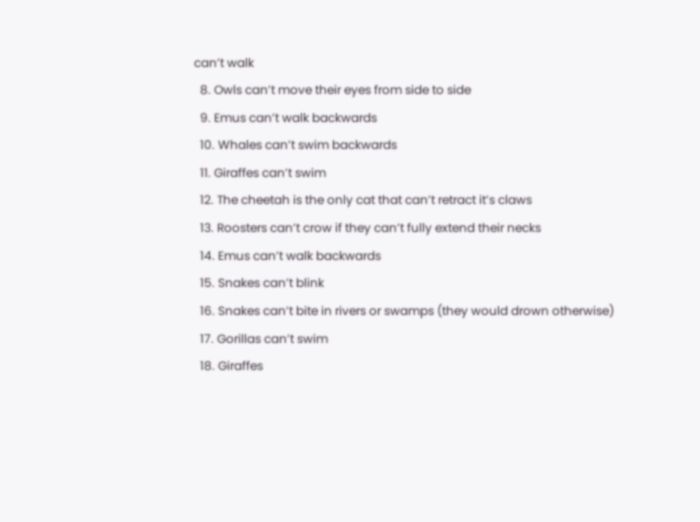can’t walk
  8. Owls can’t move their eyes from side to side
  9. Emus can’t walk backwards
  10. Whales can’t swim backwards
  11. Giraffes can’t swim
  12. The cheetah is the only cat that can’t retract it’s claws
  13. Roosters can’t crow if they can’t fully extend their necks
  14. Emus can’t walk backwards
  15. Snakes can’t blink
  16. Snakes can’t bite in rivers or swamps (they would drown otherwise)
  17. Gorillas can’t swim
  18. Giraffes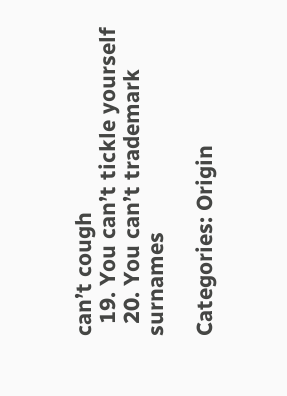can’t cough
  19. You can’t tickle yourself
  20. You can’t trademark surnames

Categories: Origin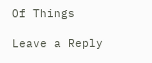Of Things

Leave a Reply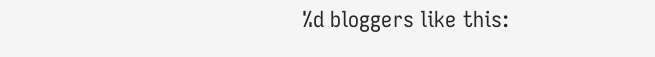%d bloggers like this: